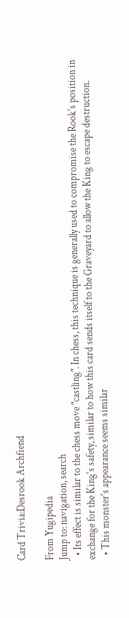Card Trivia:Desrook Archfiend

From Yugipedia
Jump to: navigation, search
  • Its effect is similar to the chess move "castling". In chess, this technique is generally used to compromise the Rook's position in exchange for the King's safety, similar to how this card sends itself to the Graveyard to allow the King to escape destruction.
  • This monster's appearance seems similar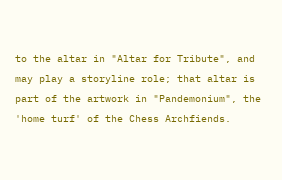to the altar in "Altar for Tribute", and may play a storyline role; that altar is part of the artwork in "Pandemonium", the 'home turf' of the Chess Archfiends.